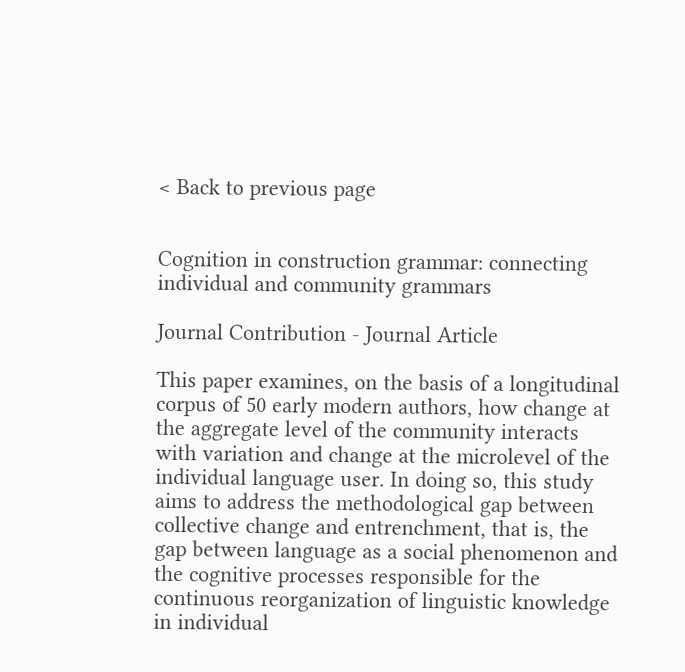< Back to previous page


Cognition in construction grammar: connecting individual and community grammars

Journal Contribution - Journal Article

This paper examines, on the basis of a longitudinal corpus of 50 early modern authors, how change at the aggregate level of the community interacts with variation and change at the microlevel of the individual language user. In doing so, this study aims to address the methodological gap between collective change and entrenchment, that is, the gap between language as a social phenomenon and the cognitive processes responsible for the continuous reorganization of linguistic knowledge in individual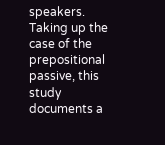speakers. Taking up the case of the prepositional passive, this study documents a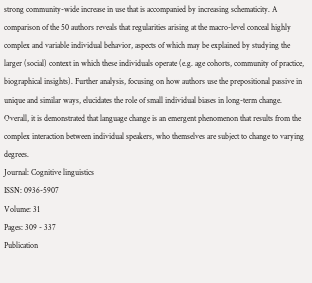strong community-wide increase in use that is accompanied by increasing schematicity. A comparison of the 50 authors reveals that regularities arising at the macro-level conceal highly complex and variable individual behavior, aspects of which may be explained by studying the larger (social) context in which these individuals operate (e.g. age cohorts, community of practice, biographical insights). Further analysis, focusing on how authors use the prepositional passive in unique and similar ways, elucidates the role of small individual biases in long-term change. Overall, it is demonstrated that language change is an emergent phenomenon that results from the complex interaction between individual speakers, who themselves are subject to change to varying degrees.
Journal: Cognitive linguistics
ISSN: 0936-5907
Volume: 31
Pages: 309 - 337
Publication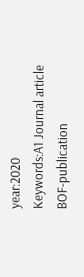year:2020
Keywords:A1 Journal article
BOF-publication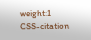weight:1
CSS-citation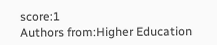score:1
Authors from:Higher Education